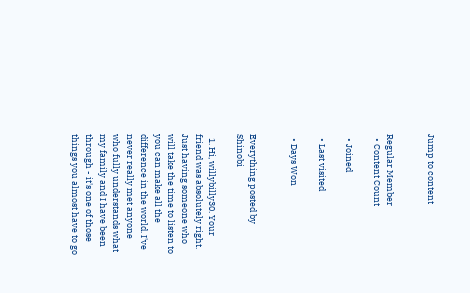Jump to content


Regular Member
  • Content Count

  • Joined

  • Last visited

  • Days Won


Everything posted by Shinobi

  1. Hi, willybilly30. Your friend was absolutely right. Just having someone who will take the time to listen to you can make all the difference in the world. I've never really met anyone who fully understands what my family and I have been through - it's one of those things you almost have to go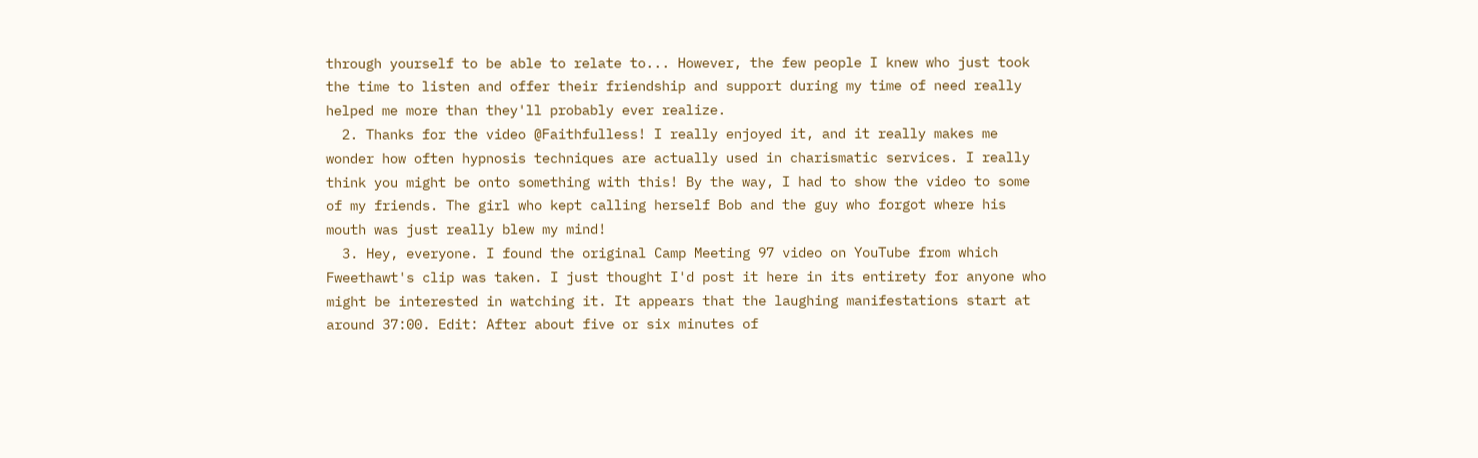through yourself to be able to relate to... However, the few people I knew who just took the time to listen and offer their friendship and support during my time of need really helped me more than they'll probably ever realize.
  2. Thanks for the video @Faithfulless! I really enjoyed it, and it really makes me wonder how often hypnosis techniques are actually used in charismatic services. I really think you might be onto something with this! By the way, I had to show the video to some of my friends. The girl who kept calling herself Bob and the guy who forgot where his mouth was just really blew my mind!
  3. Hey, everyone. I found the original Camp Meeting 97 video on YouTube from which Fweethawt's clip was taken. I just thought I'd post it here in its entirety for anyone who might be interested in watching it. It appears that the laughing manifestations start at around 37:00. Edit: After about five or six minutes of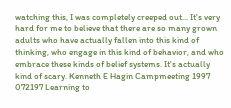watching this, I was completely creeped out... It's very hard for me to believe that there are so many grown adults who have actually fallen into this kind of thinking, who engage in this kind of behavior, and who embrace these kinds of belief systems. It's actually kind of scary. Kenneth E Hagin Campmeeting 1997 072197 Learning to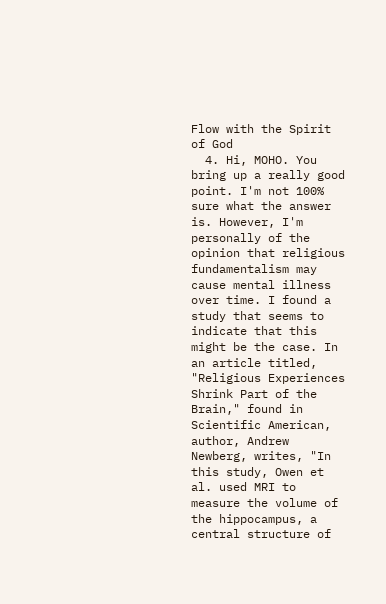Flow with the Spirit of God
  4. Hi, MOHO. You bring up a really good point. I'm not 100% sure what the answer is. However, I'm personally of the opinion that religious fundamentalism may cause mental illness over time. I found a study that seems to indicate that this might be the case. In an article titled, "Religious Experiences Shrink Part of the Brain," found in Scientific American, author, Andrew Newberg, writes, "In this study, Owen et al. used MRI to measure the volume of the hippocampus, a central structure of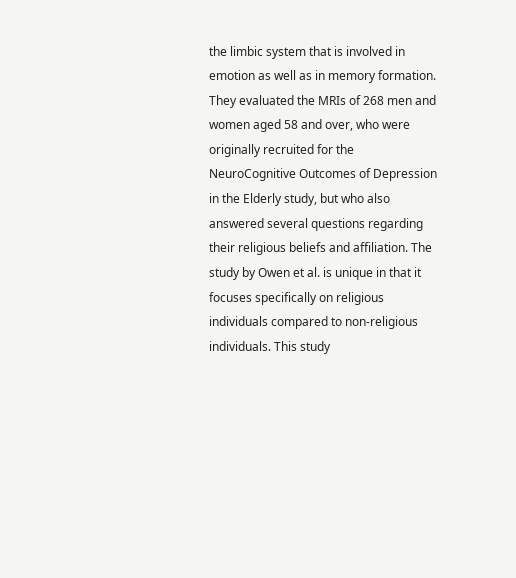the limbic system that is involved in emotion as well as in memory formation. They evaluated the MRIs of 268 men and women aged 58 and over, who were originally recruited for the NeuroCognitive Outcomes of Depression in the Elderly study, but who also answered several questions regarding their religious beliefs and affiliation. The study by Owen et al. is unique in that it focuses specifically on religious individuals compared to non-religious individuals. This study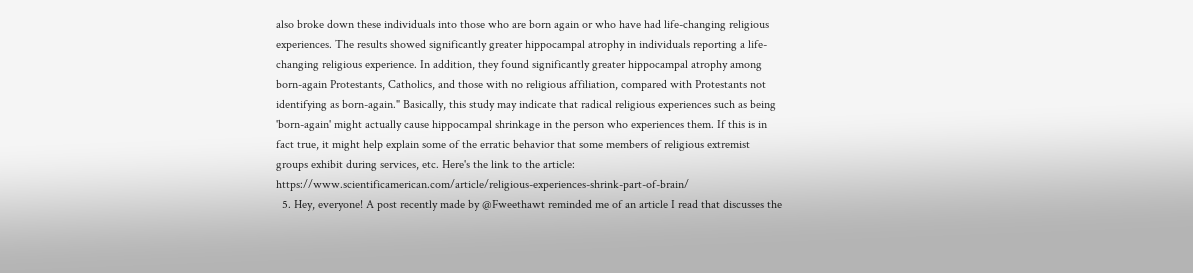also broke down these individuals into those who are born again or who have had life-changing religious experiences. The results showed significantly greater hippocampal atrophy in individuals reporting a life-changing religious experience. In addition, they found significantly greater hippocampal atrophy among born-again Protestants, Catholics, and those with no religious affiliation, compared with Protestants not identifying as born-again." Basically, this study may indicate that radical religious experiences such as being 'born-again' might actually cause hippocampal shrinkage in the person who experiences them. If this is in fact true, it might help explain some of the erratic behavior that some members of religious extremist groups exhibit during services, etc. Here's the link to the article: https://www.scientificamerican.com/article/religious-experiences-shrink-part-of-brain/
  5. Hey, everyone! A post recently made by @Fweethawt reminded me of an article I read that discusses the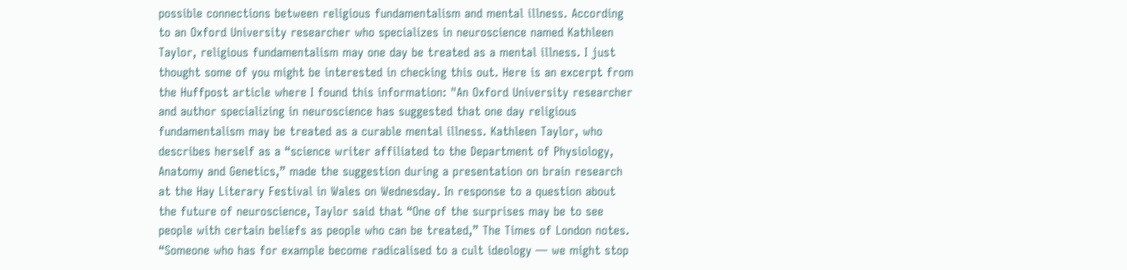possible connections between religious fundamentalism and mental illness. According to an Oxford University researcher who specializes in neuroscience named Kathleen Taylor, religious fundamentalism may one day be treated as a mental illness. I just thought some of you might be interested in checking this out. Here is an excerpt from the Huffpost article where I found this information: "An Oxford University researcher and author specializing in neuroscience has suggested that one day religious fundamentalism may be treated as a curable mental illness. Kathleen Taylor, who describes herself as a “science writer affiliated to the Department of Physiology, Anatomy and Genetics,” made the suggestion during a presentation on brain research at the Hay Literary Festival in Wales on Wednesday. In response to a question about the future of neuroscience, Taylor said that “One of the surprises may be to see people with certain beliefs as people who can be treated,” The Times of London notes. “Someone who has for example become radicalised to a cult ideology — we might stop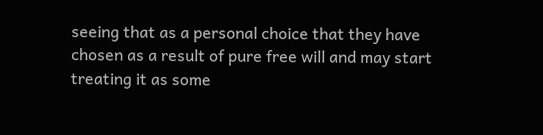seeing that as a personal choice that they have chosen as a result of pure free will and may start treating it as some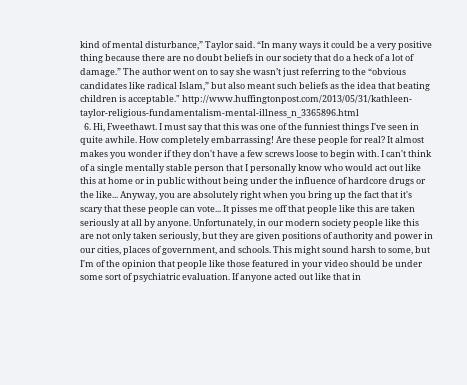kind of mental disturbance,” Taylor said. “In many ways it could be a very positive thing because there are no doubt beliefs in our society that do a heck of a lot of damage.” The author went on to say she wasn’t just referring to the “obvious candidates like radical Islam,” but also meant such beliefs as the idea that beating children is acceptable." http://www.huffingtonpost.com/2013/05/31/kathleen-taylor-religious-fundamentalism-mental-illness_n_3365896.html
  6. Hi, Fweethawt. I must say that this was one of the funniest things I've seen in quite awhile. How completely embarrassing! Are these people for real? It almost makes you wonder if they don't have a few screws loose to begin with. I can't think of a single mentally stable person that I personally know who would act out like this at home or in public without being under the influence of hardcore drugs or the like... Anyway, you are absolutely right when you bring up the fact that it's scary that these people can vote... It pisses me off that people like this are taken seriously at all by anyone. Unfortunately, in our modern society people like this are not only taken seriously, but they are given positions of authority and power in our cities, places of government, and schools. This might sound harsh to some, but I'm of the opinion that people like those featured in your video should be under some sort of psychiatric evaluation. If anyone acted out like that in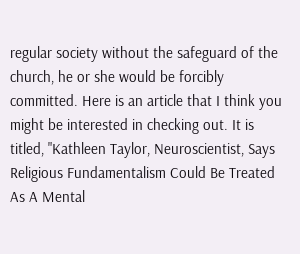regular society without the safeguard of the church, he or she would be forcibly committed. Here is an article that I think you might be interested in checking out. It is titled, "Kathleen Taylor, Neuroscientist, Says Religious Fundamentalism Could Be Treated As A Mental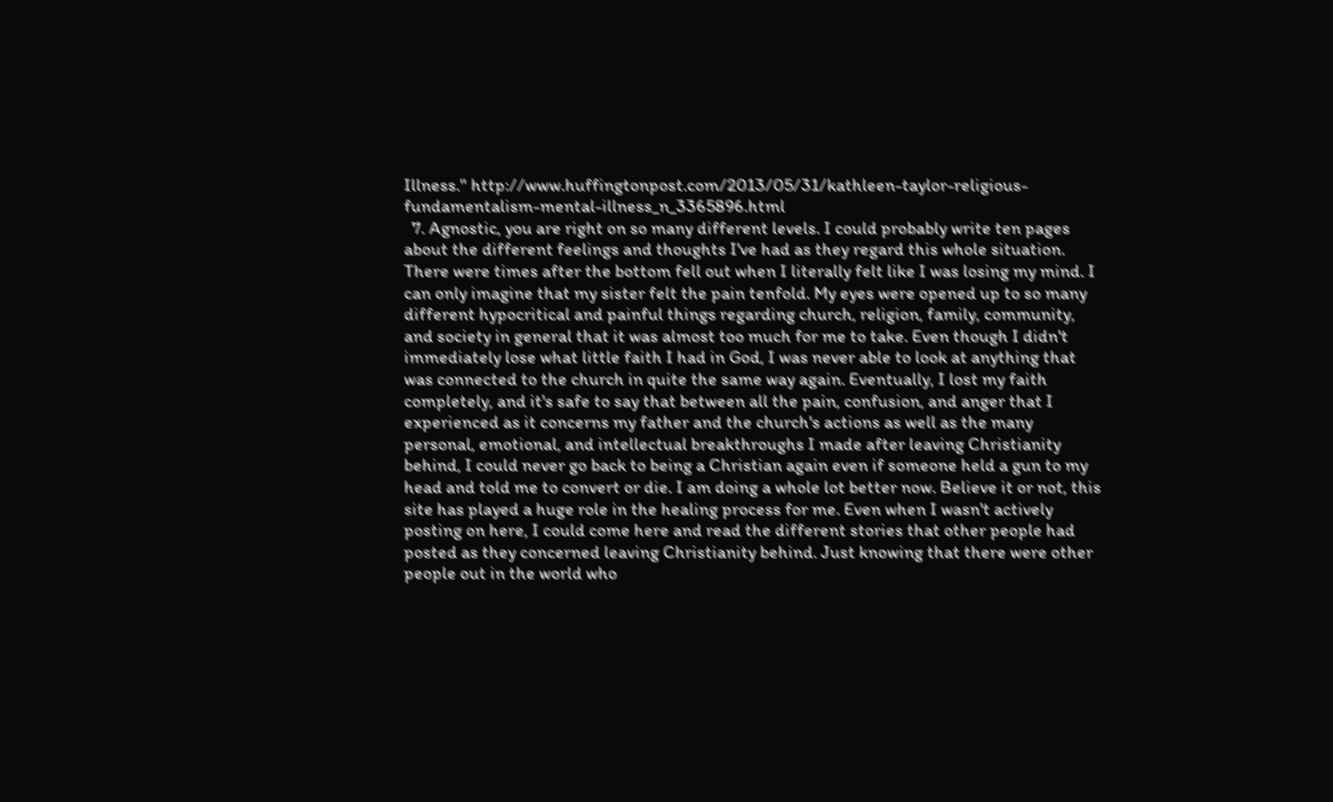Illness." http://www.huffingtonpost.com/2013/05/31/kathleen-taylor-religious-fundamentalism-mental-illness_n_3365896.html
  7. Agnostic, you are right on so many different levels. I could probably write ten pages about the different feelings and thoughts I've had as they regard this whole situation. There were times after the bottom fell out when I literally felt like I was losing my mind. I can only imagine that my sister felt the pain tenfold. My eyes were opened up to so many different hypocritical and painful things regarding church, religion, family, community, and society in general that it was almost too much for me to take. Even though I didn't immediately lose what little faith I had in God, I was never able to look at anything that was connected to the church in quite the same way again. Eventually, I lost my faith completely, and it's safe to say that between all the pain, confusion, and anger that I experienced as it concerns my father and the church's actions as well as the many personal, emotional, and intellectual breakthroughs I made after leaving Christianity behind, I could never go back to being a Christian again even if someone held a gun to my head and told me to convert or die. I am doing a whole lot better now. Believe it or not, this site has played a huge role in the healing process for me. Even when I wasn't actively posting on here, I could come here and read the different stories that other people had posted as they concerned leaving Christianity behind. Just knowing that there were other people out in the world who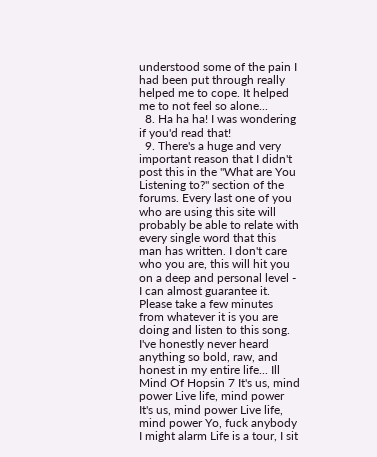understood some of the pain I had been put through really helped me to cope. It helped me to not feel so alone...
  8. Ha ha ha! I was wondering if you'd read that!
  9. There's a huge and very important reason that I didn't post this in the "What are You Listening to?" section of the forums. Every last one of you who are using this site will probably be able to relate with every single word that this man has written. I don't care who you are, this will hit you on a deep and personal level - I can almost guarantee it. Please take a few minutes from whatever it is you are doing and listen to this song. I've honestly never heard anything so bold, raw, and honest in my entire life... Ill Mind Of Hopsin 7 It's us, mind power Live life, mind power It's us, mind power Live life, mind power Yo, fuck anybody I might alarm Life is a tour, I sit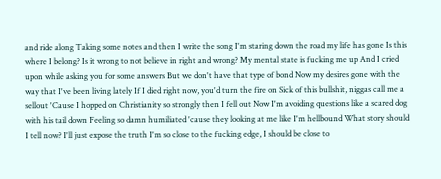and ride along Taking some notes and then I write the song I'm staring down the road my life has gone Is this where I belong? Is it wrong to not believe in right and wrong? My mental state is fucking me up And I cried upon while asking you for some answers But we don't have that type of bond Now my desires gone with the way that I've been living lately If I died right now, you'd turn the fire on Sick of this bullshit, niggas call me a sellout 'Cause I hopped on Christianity so strongly then I fell out Now I'm avoiding questions like a scared dog with his tail down Feeling so damn humiliated 'cause they looking at me like I'm hellbound What story should I tell now? I'll just expose the truth I'm so close to the fucking edge, I should be close to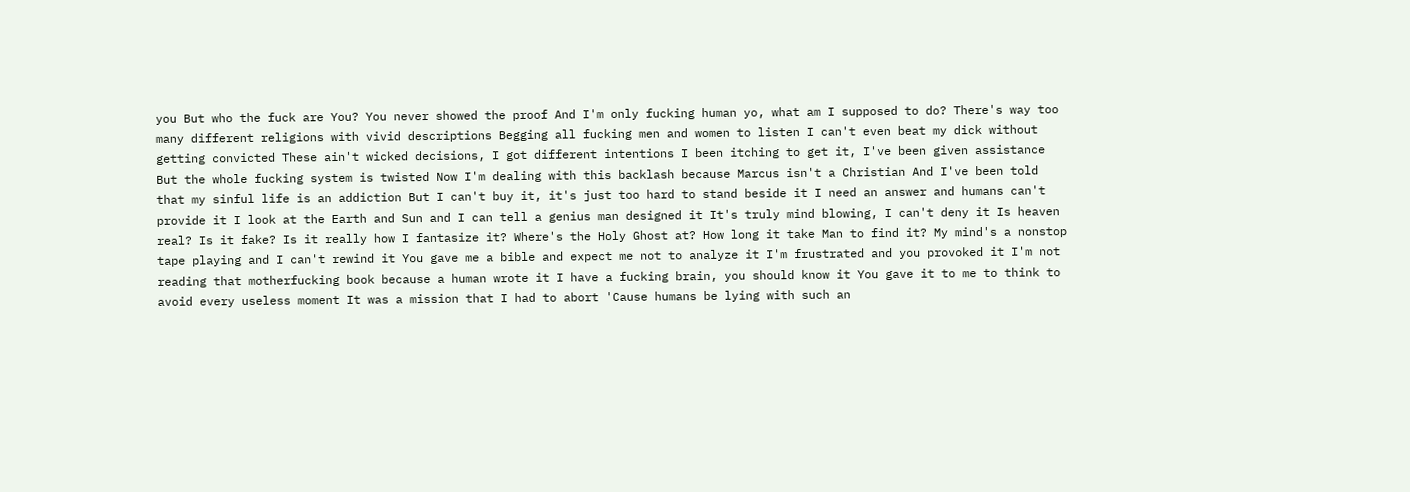you But who the fuck are You? You never showed the proof And I'm only fucking human yo, what am I supposed to do? There's way too many different religions with vivid descriptions Begging all fucking men and women to listen I can't even beat my dick without getting convicted These ain't wicked decisions, I got different intentions I been itching to get it, I've been given assistance But the whole fucking system is twisted Now I'm dealing with this backlash because Marcus isn't a Christian And I've been told that my sinful life is an addiction But I can't buy it, it's just too hard to stand beside it I need an answer and humans can't provide it I look at the Earth and Sun and I can tell a genius man designed it It's truly mind blowing, I can't deny it Is heaven real? Is it fake? Is it really how I fantasize it? Where's the Holy Ghost at? How long it take Man to find it? My mind's a nonstop tape playing and I can't rewind it You gave me a bible and expect me not to analyze it I'm frustrated and you provoked it I'm not reading that motherfucking book because a human wrote it I have a fucking brain, you should know it You gave it to me to think to avoid every useless moment It was a mission that I had to abort 'Cause humans be lying with such an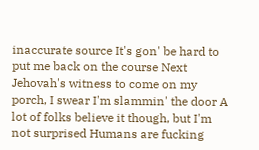inaccurate source It's gon' be hard to put me back on the course Next Jehovah's witness to come on my porch, I swear I'm slammin' the door A lot of folks believe it though, but I'm not surprised Humans are fucking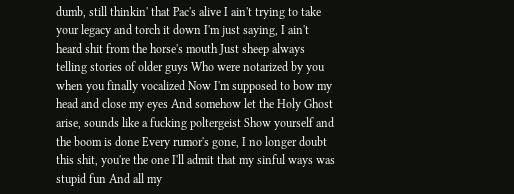dumb, still thinkin' that Pac's alive I ain't trying to take your legacy and torch it down I'm just saying, I ain't heard shit from the horse's mouth Just sheep always telling stories of older guys Who were notarized by you when you finally vocalized Now I'm supposed to bow my head and close my eyes And somehow let the Holy Ghost arise, sounds like a fucking poltergeist Show yourself and the boom is done Every rumor's gone, I no longer doubt this shit, you're the one I'll admit that my sinful ways was stupid fun And all my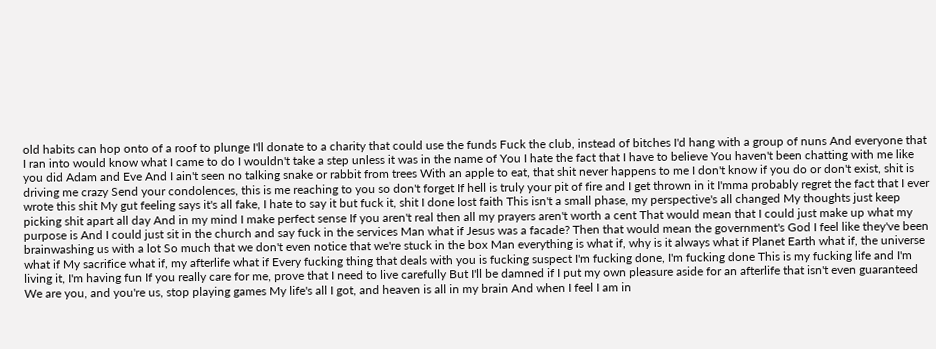old habits can hop onto of a roof to plunge I'll donate to a charity that could use the funds Fuck the club, instead of bitches I'd hang with a group of nuns And everyone that I ran into would know what I came to do I wouldn't take a step unless it was in the name of You I hate the fact that I have to believe You haven't been chatting with me like you did Adam and Eve And I ain't seen no talking snake or rabbit from trees With an apple to eat, that shit never happens to me I don't know if you do or don't exist, shit is driving me crazy Send your condolences, this is me reaching to you so don't forget If hell is truly your pit of fire and I get thrown in it I'mma probably regret the fact that I ever wrote this shit My gut feeling says it's all fake, I hate to say it but fuck it, shit I done lost faith This isn't a small phase, my perspective's all changed My thoughts just keep picking shit apart all day And in my mind I make perfect sense If you aren't real then all my prayers aren't worth a cent That would mean that I could just make up what my purpose is And I could just sit in the church and say fuck in the services Man what if Jesus was a facade? Then that would mean the government's God I feel like they've been brainwashing us with a lot So much that we don't even notice that we're stuck in the box Man everything is what if, why is it always what if Planet Earth what if, the universe what if My sacrifice what if, my afterlife what if Every fucking thing that deals with you is fucking suspect I'm fucking done, I'm fucking done This is my fucking life and I'm living it, I'm having fun If you really care for me, prove that I need to live carefully But I'll be damned if I put my own pleasure aside for an afterlife that isn't even guaranteed We are you, and you're us, stop playing games My life's all I got, and heaven is all in my brain And when I feel I am in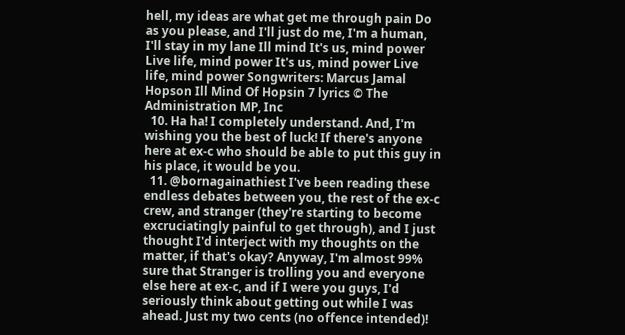hell, my ideas are what get me through pain Do as you please, and I'll just do me, I'm a human, I'll stay in my lane Ill mind It's us, mind power Live life, mind power It's us, mind power Live life, mind power Songwriters: Marcus Jamal Hopson Ill Mind Of Hopsin 7 lyrics © The Administration MP, Inc
  10. Ha ha! I completely understand. And, I'm wishing you the best of luck! If there's anyone here at ex-c who should be able to put this guy in his place, it would be you.
  11. @bornagainathiest I've been reading these endless debates between you, the rest of the ex-c crew, and stranger (they're starting to become excruciatingly painful to get through), and I just thought I'd interject with my thoughts on the matter, if that's okay? Anyway, I'm almost 99% sure that Stranger is trolling you and everyone else here at ex-c, and if I were you guys, I'd seriously think about getting out while I was ahead. Just my two cents (no offence intended)!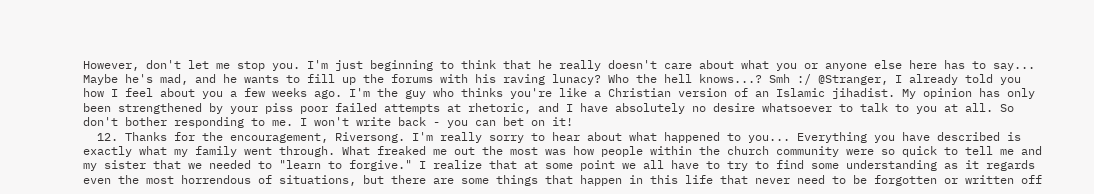However, don't let me stop you. I'm just beginning to think that he really doesn't care about what you or anyone else here has to say... Maybe he's mad, and he wants to fill up the forums with his raving lunacy? Who the hell knows...? Smh :/ @Stranger, I already told you how I feel about you a few weeks ago. I'm the guy who thinks you're like a Christian version of an Islamic jihadist. My opinion has only been strengthened by your piss poor failed attempts at rhetoric, and I have absolutely no desire whatsoever to talk to you at all. So don't bother responding to me. I won't write back - you can bet on it!
  12. Thanks for the encouragement, Riversong. I'm really sorry to hear about what happened to you... Everything you have described is exactly what my family went through. What freaked me out the most was how people within the church community were so quick to tell me and my sister that we needed to "learn to forgive." I realize that at some point we all have to try to find some understanding as it regards even the most horrendous of situations, but there are some things that happen in this life that never need to be forgotten or written off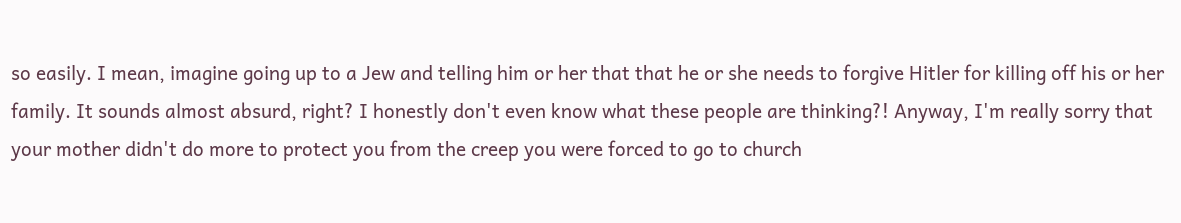so easily. I mean, imagine going up to a Jew and telling him or her that that he or she needs to forgive Hitler for killing off his or her family. It sounds almost absurd, right? I honestly don't even know what these people are thinking?! Anyway, I'm really sorry that your mother didn't do more to protect you from the creep you were forced to go to church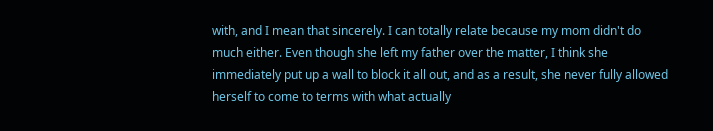with, and I mean that sincerely. I can totally relate because my mom didn't do much either. Even though she left my father over the matter, I think she immediately put up a wall to block it all out, and as a result, she never fully allowed herself to come to terms with what actually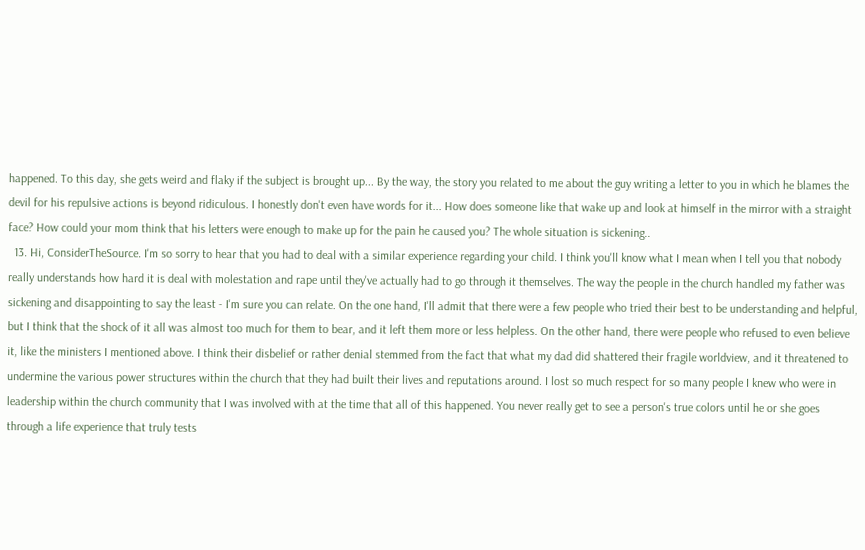happened. To this day, she gets weird and flaky if the subject is brought up... By the way, the story you related to me about the guy writing a letter to you in which he blames the devil for his repulsive actions is beyond ridiculous. I honestly don't even have words for it... How does someone like that wake up and look at himself in the mirror with a straight face? How could your mom think that his letters were enough to make up for the pain he caused you? The whole situation is sickening..
  13. Hi, ConsiderTheSource. I'm so sorry to hear that you had to deal with a similar experience regarding your child. I think you'll know what I mean when I tell you that nobody really understands how hard it is deal with molestation and rape until they've actually had to go through it themselves. The way the people in the church handled my father was sickening and disappointing to say the least - I'm sure you can relate. On the one hand, I'll admit that there were a few people who tried their best to be understanding and helpful, but I think that the shock of it all was almost too much for them to bear, and it left them more or less helpless. On the other hand, there were people who refused to even believe it, like the ministers I mentioned above. I think their disbelief or rather denial stemmed from the fact that what my dad did shattered their fragile worldview, and it threatened to undermine the various power structures within the church that they had built their lives and reputations around. I lost so much respect for so many people I knew who were in leadership within the church community that I was involved with at the time that all of this happened. You never really get to see a person's true colors until he or she goes through a life experience that truly tests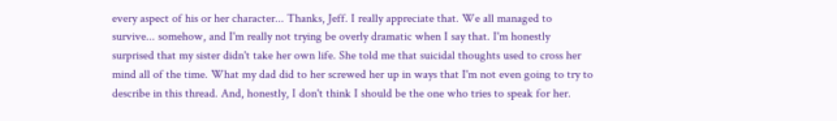every aspect of his or her character... Thanks, Jeff. I really appreciate that. We all managed to survive... somehow, and I'm really not trying be overly dramatic when I say that. I'm honestly surprised that my sister didn't take her own life. She told me that suicidal thoughts used to cross her mind all of the time. What my dad did to her screwed her up in ways that I'm not even going to try to describe in this thread. And, honestly, I don't think I should be the one who tries to speak for her.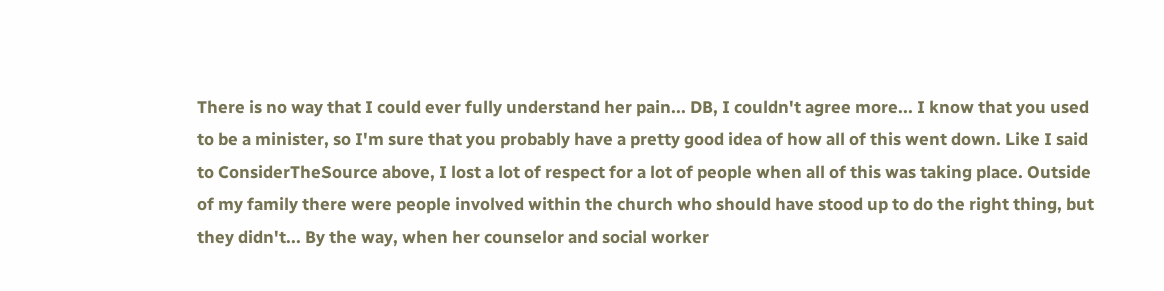There is no way that I could ever fully understand her pain... DB, I couldn't agree more... I know that you used to be a minister, so I'm sure that you probably have a pretty good idea of how all of this went down. Like I said to ConsiderTheSource above, I lost a lot of respect for a lot of people when all of this was taking place. Outside of my family there were people involved within the church who should have stood up to do the right thing, but they didn't... By the way, when her counselor and social worker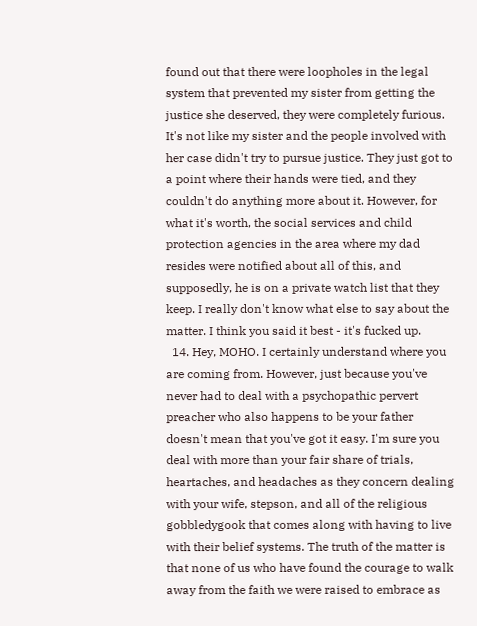found out that there were loopholes in the legal system that prevented my sister from getting the justice she deserved, they were completely furious. It's not like my sister and the people involved with her case didn't try to pursue justice. They just got to a point where their hands were tied, and they couldn't do anything more about it. However, for what it's worth, the social services and child protection agencies in the area where my dad resides were notified about all of this, and supposedly, he is on a private watch list that they keep. I really don't know what else to say about the matter. I think you said it best - it's fucked up.
  14. Hey, MOHO. I certainly understand where you are coming from. However, just because you've never had to deal with a psychopathic pervert preacher who also happens to be your father doesn't mean that you've got it easy. I'm sure you deal with more than your fair share of trials, heartaches, and headaches as they concern dealing with your wife, stepson, and all of the religious gobbledygook that comes along with having to live with their belief systems. The truth of the matter is that none of us who have found the courage to walk away from the faith we were raised to embrace as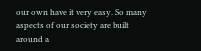our own have it very easy. So many aspects of our society are built around a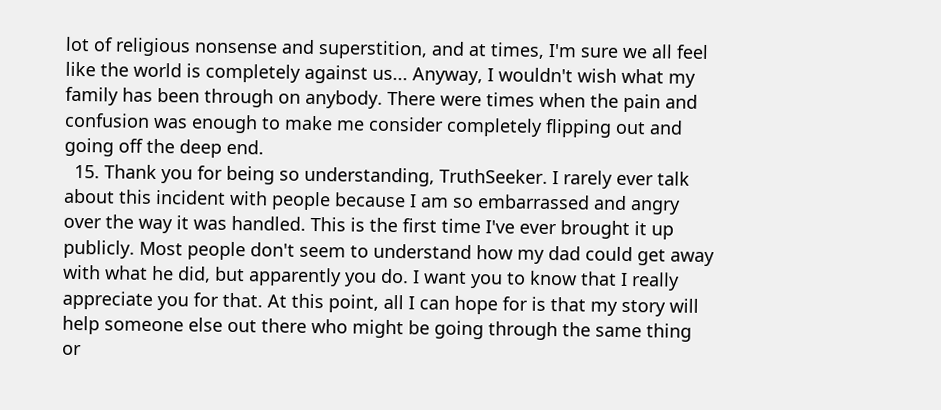lot of religious nonsense and superstition, and at times, I'm sure we all feel like the world is completely against us... Anyway, I wouldn't wish what my family has been through on anybody. There were times when the pain and confusion was enough to make me consider completely flipping out and going off the deep end.
  15. Thank you for being so understanding, TruthSeeker. I rarely ever talk about this incident with people because I am so embarrassed and angry over the way it was handled. This is the first time I've ever brought it up publicly. Most people don't seem to understand how my dad could get away with what he did, but apparently you do. I want you to know that I really appreciate you for that. At this point, all I can hope for is that my story will help someone else out there who might be going through the same thing or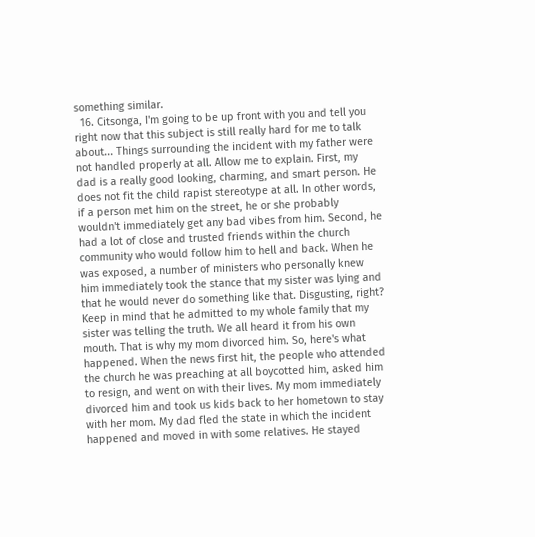something similar.
  16. Citsonga, I'm going to be up front with you and tell you right now that this subject is still really hard for me to talk about... Things surrounding the incident with my father were not handled properly at all. Allow me to explain. First, my dad is a really good looking, charming, and smart person. He does not fit the child rapist stereotype at all. In other words, if a person met him on the street, he or she probably wouldn't immediately get any bad vibes from him. Second, he had a lot of close and trusted friends within the church community who would follow him to hell and back. When he was exposed, a number of ministers who personally knew him immediately took the stance that my sister was lying and that he would never do something like that. Disgusting, right? Keep in mind that he admitted to my whole family that my sister was telling the truth. We all heard it from his own mouth. That is why my mom divorced him. So, here's what happened. When the news first hit, the people who attended the church he was preaching at all boycotted him, asked him to resign, and went on with their lives. My mom immediately divorced him and took us kids back to her hometown to stay with her mom. My dad fled the state in which the incident happened and moved in with some relatives. He stayed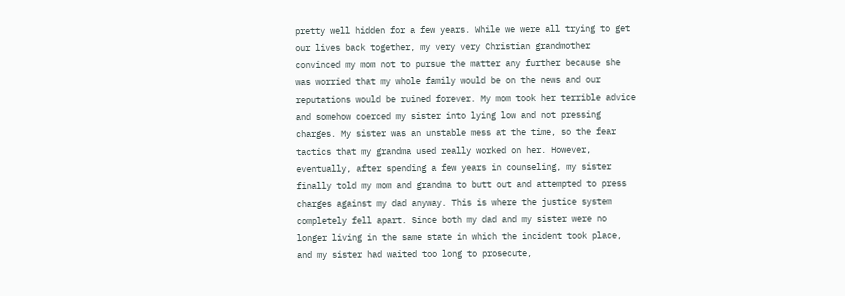pretty well hidden for a few years. While we were all trying to get our lives back together, my very very Christian grandmother convinced my mom not to pursue the matter any further because she was worried that my whole family would be on the news and our reputations would be ruined forever. My mom took her terrible advice and somehow coerced my sister into lying low and not pressing charges. My sister was an unstable mess at the time, so the fear tactics that my grandma used really worked on her. However, eventually, after spending a few years in counseling, my sister finally told my mom and grandma to butt out and attempted to press charges against my dad anyway. This is where the justice system completely fell apart. Since both my dad and my sister were no longer living in the same state in which the incident took place, and my sister had waited too long to prosecute,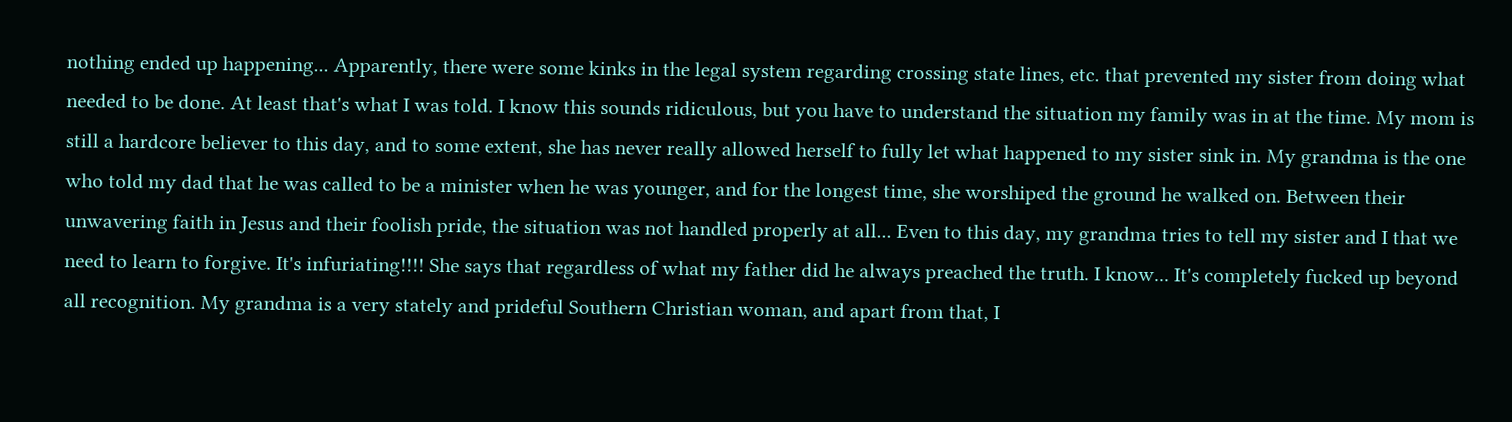nothing ended up happening... Apparently, there were some kinks in the legal system regarding crossing state lines, etc. that prevented my sister from doing what needed to be done. At least that's what I was told. I know this sounds ridiculous, but you have to understand the situation my family was in at the time. My mom is still a hardcore believer to this day, and to some extent, she has never really allowed herself to fully let what happened to my sister sink in. My grandma is the one who told my dad that he was called to be a minister when he was younger, and for the longest time, she worshiped the ground he walked on. Between their unwavering faith in Jesus and their foolish pride, the situation was not handled properly at all... Even to this day, my grandma tries to tell my sister and I that we need to learn to forgive. It's infuriating!!!! She says that regardless of what my father did he always preached the truth. I know... It's completely fucked up beyond all recognition. My grandma is a very stately and prideful Southern Christian woman, and apart from that, I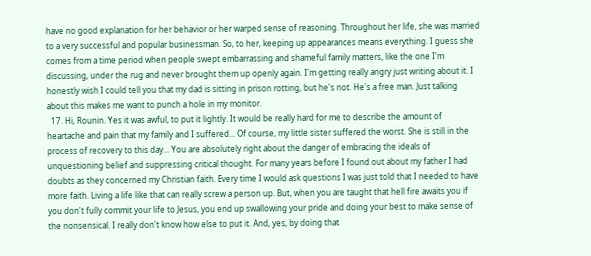have no good explanation for her behavior or her warped sense of reasoning. Throughout her life, she was married to a very successful and popular businessman. So, to her, keeping up appearances means everything. I guess she comes from a time period when people swept embarrassing and shameful family matters, like the one I'm discussing, under the rug and never brought them up openly again. I'm getting really angry just writing about it. I honestly wish I could tell you that my dad is sitting in prison rotting, but he's not. He's a free man. Just talking about this makes me want to punch a hole in my monitor.
  17. Hi, Rounin. Yes it was awful, to put it lightly. It would be really hard for me to describe the amount of heartache and pain that my family and I suffered... Of course, my little sister suffered the worst. She is still in the process of recovery to this day... You are absolutely right about the danger of embracing the ideals of unquestioning belief and suppressing critical thought. For many years before I found out about my father I had doubts as they concerned my Christian faith. Every time I would ask questions I was just told that I needed to have more faith. Living a life like that can really screw a person up. But, when you are taught that hell fire awaits you if you don't fully commit your life to Jesus, you end up swallowing your pride and doing your best to make sense of the nonsensical. I really don't know how else to put it. And, yes, by doing that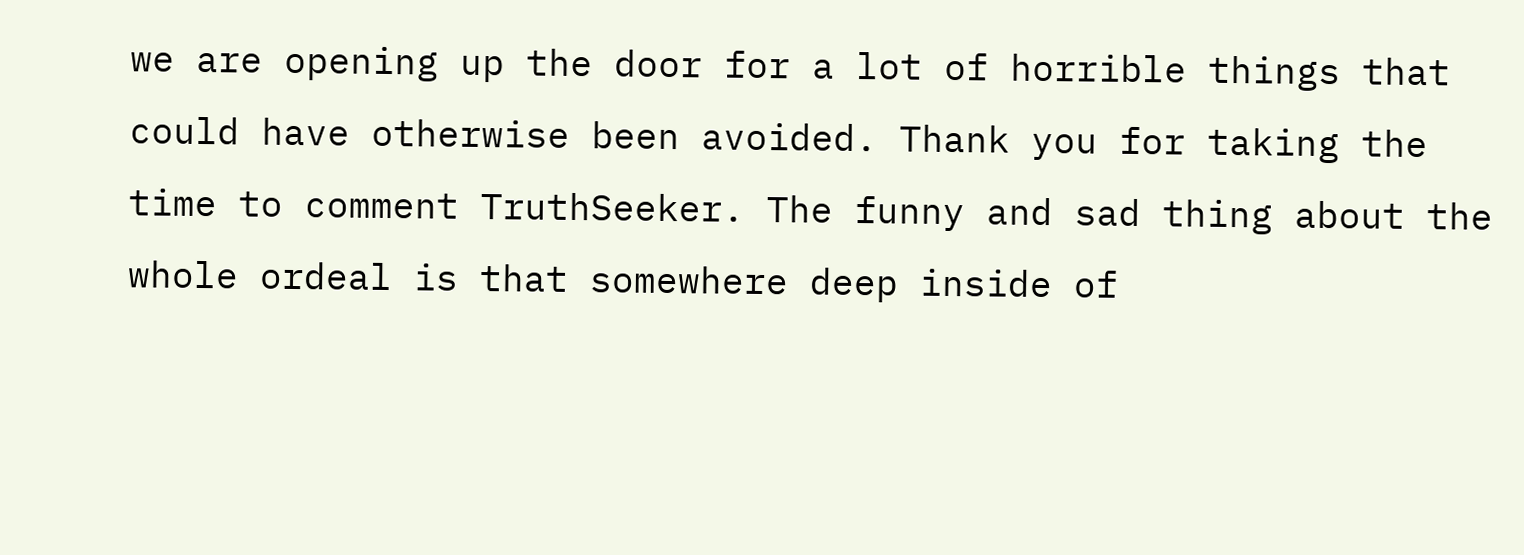we are opening up the door for a lot of horrible things that could have otherwise been avoided. Thank you for taking the time to comment TruthSeeker. The funny and sad thing about the whole ordeal is that somewhere deep inside of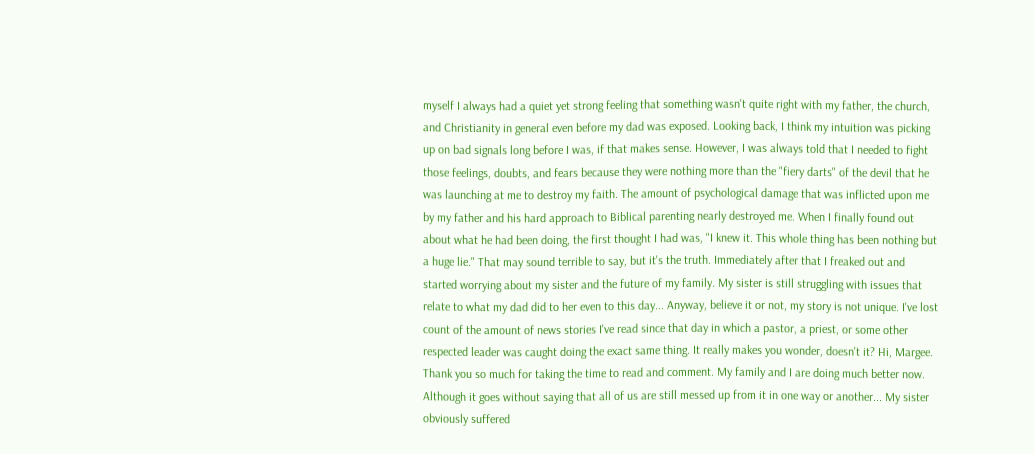myself I always had a quiet yet strong feeling that something wasn't quite right with my father, the church, and Christianity in general even before my dad was exposed. Looking back, I think my intuition was picking up on bad signals long before I was, if that makes sense. However, I was always told that I needed to fight those feelings, doubts, and fears because they were nothing more than the "fiery darts" of the devil that he was launching at me to destroy my faith. The amount of psychological damage that was inflicted upon me by my father and his hard approach to Biblical parenting nearly destroyed me. When I finally found out about what he had been doing, the first thought I had was, "I knew it. This whole thing has been nothing but a huge lie." That may sound terrible to say, but it's the truth. Immediately after that I freaked out and started worrying about my sister and the future of my family. My sister is still struggling with issues that relate to what my dad did to her even to this day... Anyway, believe it or not, my story is not unique. I've lost count of the amount of news stories I've read since that day in which a pastor, a priest, or some other respected leader was caught doing the exact same thing. It really makes you wonder, doesn't it? Hi, Margee. Thank you so much for taking the time to read and comment. My family and I are doing much better now. Although it goes without saying that all of us are still messed up from it in one way or another... My sister obviously suffered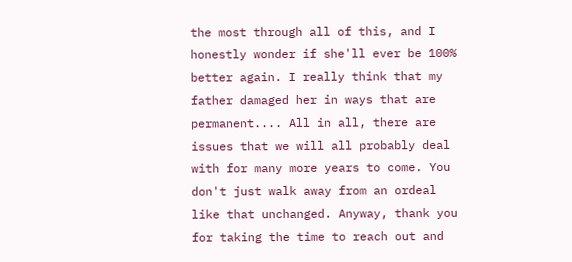the most through all of this, and I honestly wonder if she'll ever be 100% better again. I really think that my father damaged her in ways that are permanent.... All in all, there are issues that we will all probably deal with for many more years to come. You don't just walk away from an ordeal like that unchanged. Anyway, thank you for taking the time to reach out and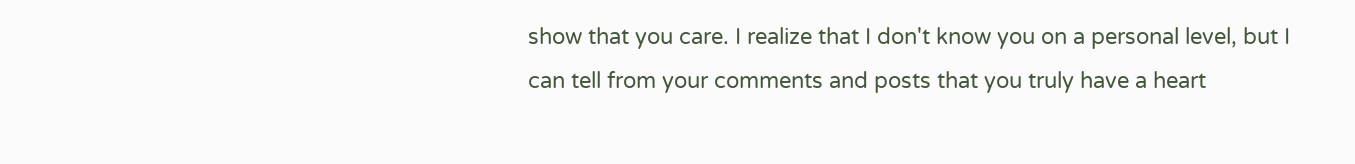show that you care. I realize that I don't know you on a personal level, but I can tell from your comments and posts that you truly have a heart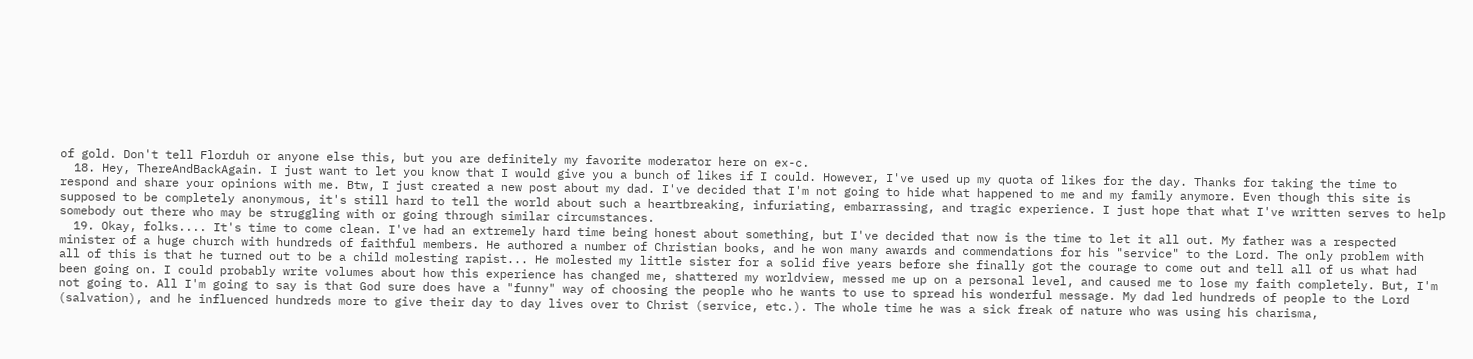of gold. Don't tell Florduh or anyone else this, but you are definitely my favorite moderator here on ex-c.
  18. Hey, ThereAndBackAgain. I just want to let you know that I would give you a bunch of likes if I could. However, I've used up my quota of likes for the day. Thanks for taking the time to respond and share your opinions with me. Btw, I just created a new post about my dad. I've decided that I'm not going to hide what happened to me and my family anymore. Even though this site is supposed to be completely anonymous, it's still hard to tell the world about such a heartbreaking, infuriating, embarrassing, and tragic experience. I just hope that what I've written serves to help somebody out there who may be struggling with or going through similar circumstances.
  19. Okay, folks.... It's time to come clean. I've had an extremely hard time being honest about something, but I've decided that now is the time to let it all out. My father was a respected minister of a huge church with hundreds of faithful members. He authored a number of Christian books, and he won many awards and commendations for his "service" to the Lord. The only problem with all of this is that he turned out to be a child molesting rapist... He molested my little sister for a solid five years before she finally got the courage to come out and tell all of us what had been going on. I could probably write volumes about how this experience has changed me, shattered my worldview, messed me up on a personal level, and caused me to lose my faith completely. But, I'm not going to. All I'm going to say is that God sure does have a "funny" way of choosing the people who he wants to use to spread his wonderful message. My dad led hundreds of people to the Lord (salvation), and he influenced hundreds more to give their day to day lives over to Christ (service, etc.). The whole time he was a sick freak of nature who was using his charisma,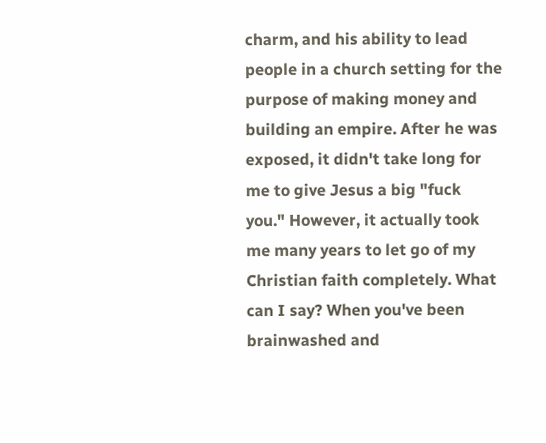charm, and his ability to lead people in a church setting for the purpose of making money and building an empire. After he was exposed, it didn't take long for me to give Jesus a big "fuck you." However, it actually took me many years to let go of my Christian faith completely. What can I say? When you've been brainwashed and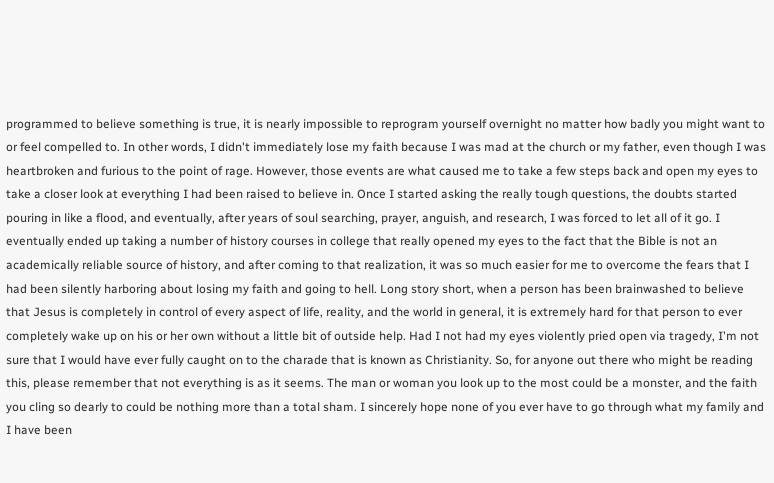programmed to believe something is true, it is nearly impossible to reprogram yourself overnight no matter how badly you might want to or feel compelled to. In other words, I didn't immediately lose my faith because I was mad at the church or my father, even though I was heartbroken and furious to the point of rage. However, those events are what caused me to take a few steps back and open my eyes to take a closer look at everything I had been raised to believe in. Once I started asking the really tough questions, the doubts started pouring in like a flood, and eventually, after years of soul searching, prayer, anguish, and research, I was forced to let all of it go. I eventually ended up taking a number of history courses in college that really opened my eyes to the fact that the Bible is not an academically reliable source of history, and after coming to that realization, it was so much easier for me to overcome the fears that I had been silently harboring about losing my faith and going to hell. Long story short, when a person has been brainwashed to believe that Jesus is completely in control of every aspect of life, reality, and the world in general, it is extremely hard for that person to ever completely wake up on his or her own without a little bit of outside help. Had I not had my eyes violently pried open via tragedy, I'm not sure that I would have ever fully caught on to the charade that is known as Christianity. So, for anyone out there who might be reading this, please remember that not everything is as it seems. The man or woman you look up to the most could be a monster, and the faith you cling so dearly to could be nothing more than a total sham. I sincerely hope none of you ever have to go through what my family and I have been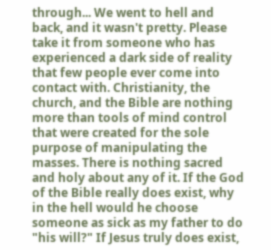through... We went to hell and back, and it wasn't pretty. Please take it from someone who has experienced a dark side of reality that few people ever come into contact with. Christianity, the church, and the Bible are nothing more than tools of mind control that were created for the sole purpose of manipulating the masses. There is nothing sacred and holy about any of it. If the God of the Bible really does exist, why in the hell would he choose someone as sick as my father to do "his will?" If Jesus truly does exist,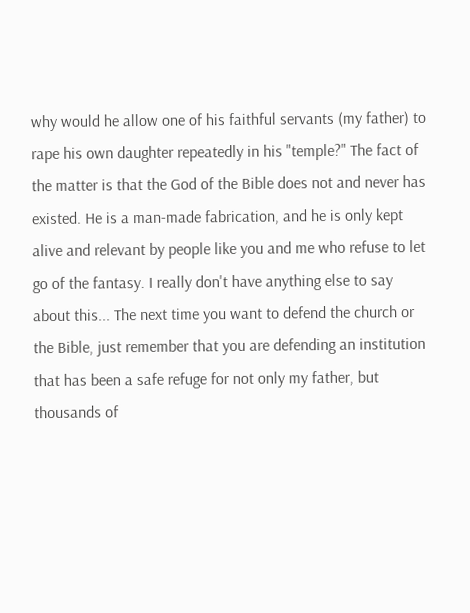why would he allow one of his faithful servants (my father) to rape his own daughter repeatedly in his "temple?" The fact of the matter is that the God of the Bible does not and never has existed. He is a man-made fabrication, and he is only kept alive and relevant by people like you and me who refuse to let go of the fantasy. I really don't have anything else to say about this... The next time you want to defend the church or the Bible, just remember that you are defending an institution that has been a safe refuge for not only my father, but thousands of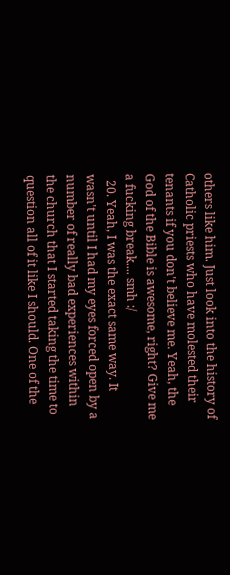others like him. Just look into the history of Catholic priests who have molested their tenants if you don't believe me. Yeah, the God of the Bible is awesome, right? Give me a fucking break.... smh :/
  20. Yeah, I was the exact same way. It wasn't until I had my eyes forced open by a number of really bad experiences within the church that I started taking the time to question all of it like I should. One of the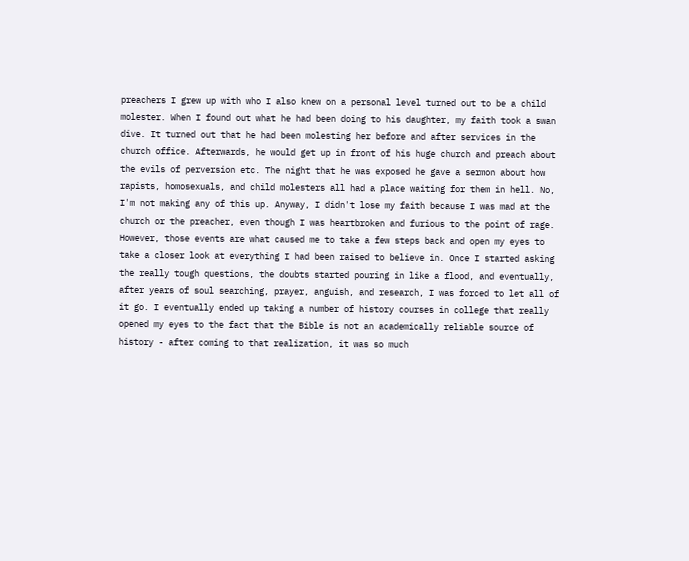preachers I grew up with who I also knew on a personal level turned out to be a child molester. When I found out what he had been doing to his daughter, my faith took a swan dive. It turned out that he had been molesting her before and after services in the church office. Afterwards, he would get up in front of his huge church and preach about the evils of perversion etc. The night that he was exposed he gave a sermon about how rapists, homosexuals, and child molesters all had a place waiting for them in hell. No, I'm not making any of this up. Anyway, I didn't lose my faith because I was mad at the church or the preacher, even though I was heartbroken and furious to the point of rage. However, those events are what caused me to take a few steps back and open my eyes to take a closer look at everything I had been raised to believe in. Once I started asking the really tough questions, the doubts started pouring in like a flood, and eventually, after years of soul searching, prayer, anguish, and research, I was forced to let all of it go. I eventually ended up taking a number of history courses in college that really opened my eyes to the fact that the Bible is not an academically reliable source of history - after coming to that realization, it was so much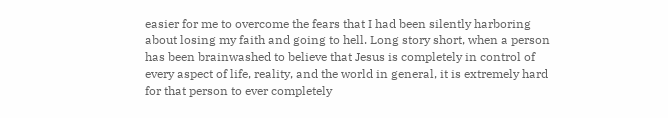easier for me to overcome the fears that I had been silently harboring about losing my faith and going to hell. Long story short, when a person has been brainwashed to believe that Jesus is completely in control of every aspect of life, reality, and the world in general, it is extremely hard for that person to ever completely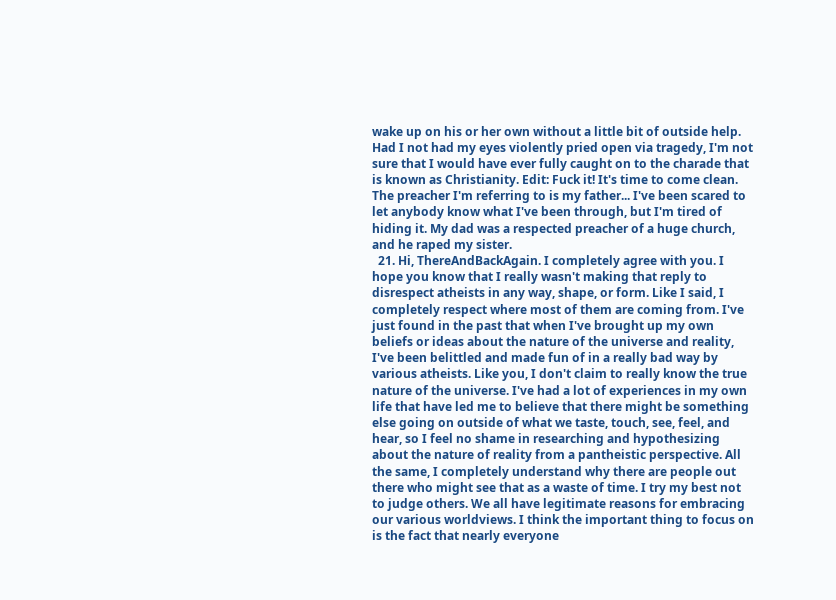wake up on his or her own without a little bit of outside help. Had I not had my eyes violently pried open via tragedy, I'm not sure that I would have ever fully caught on to the charade that is known as Christianity. Edit: Fuck it! It's time to come clean. The preacher I'm referring to is my father... I've been scared to let anybody know what I've been through, but I'm tired of hiding it. My dad was a respected preacher of a huge church, and he raped my sister.
  21. Hi, ThereAndBackAgain. I completely agree with you. I hope you know that I really wasn't making that reply to disrespect atheists in any way, shape, or form. Like I said, I completely respect where most of them are coming from. I've just found in the past that when I've brought up my own beliefs or ideas about the nature of the universe and reality, I've been belittled and made fun of in a really bad way by various atheists. Like you, I don't claim to really know the true nature of the universe. I've had a lot of experiences in my own life that have led me to believe that there might be something else going on outside of what we taste, touch, see, feel, and hear, so I feel no shame in researching and hypothesizing about the nature of reality from a pantheistic perspective. All the same, I completely understand why there are people out there who might see that as a waste of time. I try my best not to judge others. We all have legitimate reasons for embracing our various worldviews. I think the important thing to focus on is the fact that nearly everyone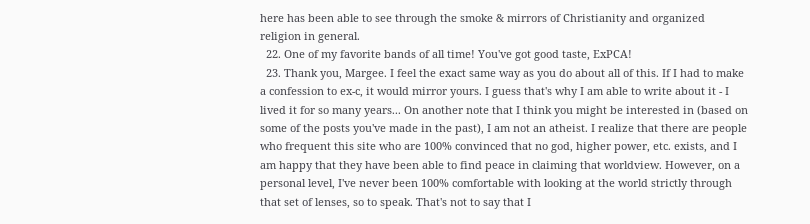here has been able to see through the smoke & mirrors of Christianity and organized religion in general.
  22. One of my favorite bands of all time! You've got good taste, ExPCA!
  23. Thank you, Margee. I feel the exact same way as you do about all of this. If I had to make a confession to ex-c, it would mirror yours. I guess that's why I am able to write about it - I lived it for so many years... On another note that I think you might be interested in (based on some of the posts you've made in the past), I am not an atheist. I realize that there are people who frequent this site who are 100% convinced that no god, higher power, etc. exists, and I am happy that they have been able to find peace in claiming that worldview. However, on a personal level, I've never been 100% comfortable with looking at the world strictly through that set of lenses, so to speak. That's not to say that I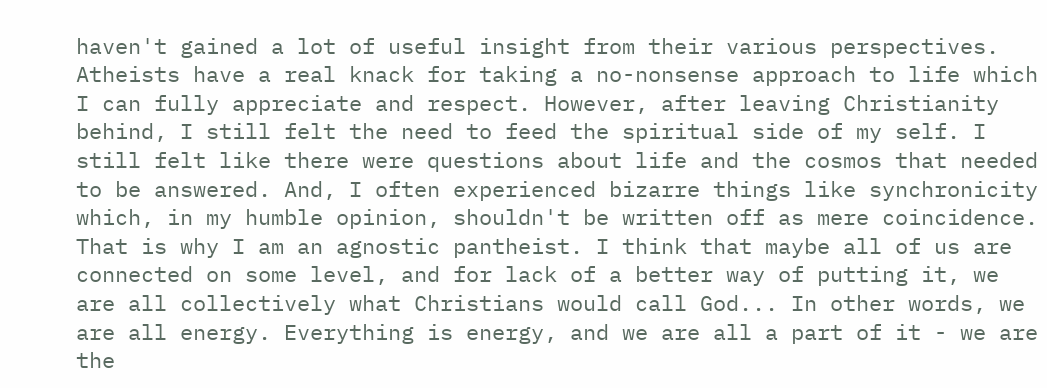haven't gained a lot of useful insight from their various perspectives. Atheists have a real knack for taking a no-nonsense approach to life which I can fully appreciate and respect. However, after leaving Christianity behind, I still felt the need to feed the spiritual side of my self. I still felt like there were questions about life and the cosmos that needed to be answered. And, I often experienced bizarre things like synchronicity which, in my humble opinion, shouldn't be written off as mere coincidence. That is why I am an agnostic pantheist. I think that maybe all of us are connected on some level, and for lack of a better way of putting it, we are all collectively what Christians would call God... In other words, we are all energy. Everything is energy, and we are all a part of it - we are the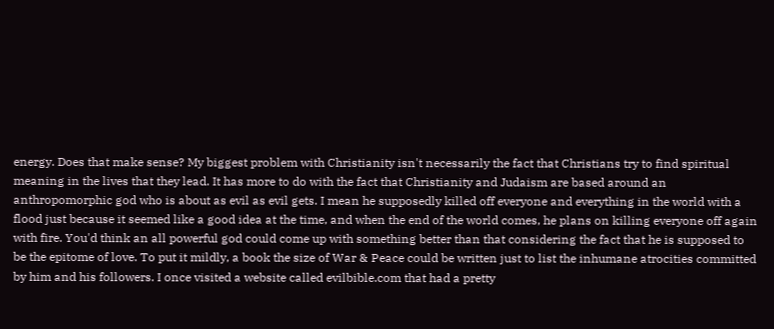energy. Does that make sense? My biggest problem with Christianity isn't necessarily the fact that Christians try to find spiritual meaning in the lives that they lead. It has more to do with the fact that Christianity and Judaism are based around an anthropomorphic god who is about as evil as evil gets. I mean he supposedly killed off everyone and everything in the world with a flood just because it seemed like a good idea at the time, and when the end of the world comes, he plans on killing everyone off again with fire. You'd think an all powerful god could come up with something better than that considering the fact that he is supposed to be the epitome of love. To put it mildly, a book the size of War & Peace could be written just to list the inhumane atrocities committed by him and his followers. I once visited a website called evilbible.com that had a pretty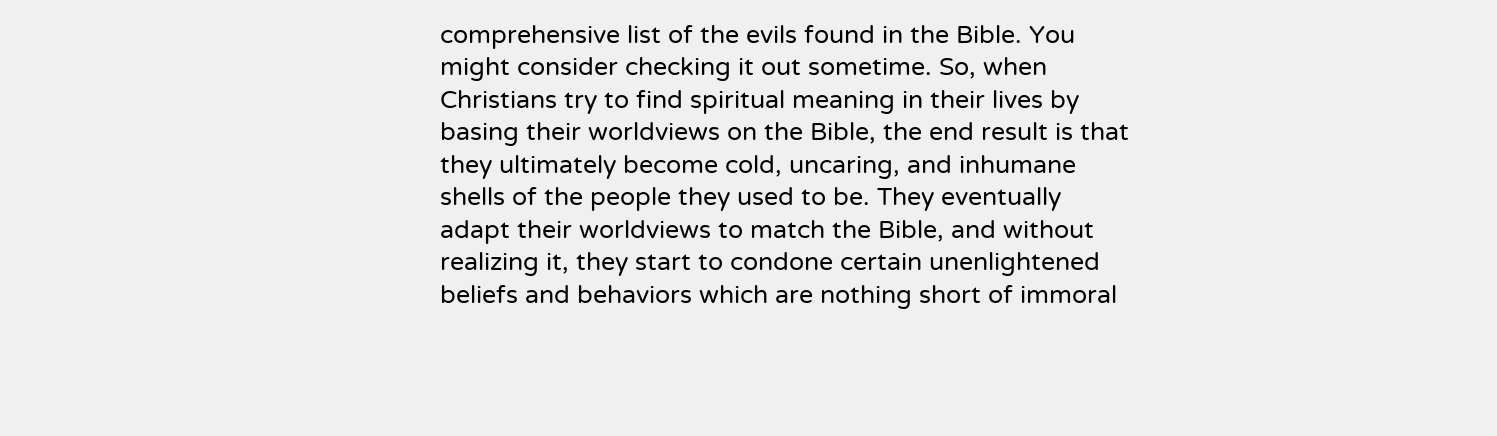comprehensive list of the evils found in the Bible. You might consider checking it out sometime. So, when Christians try to find spiritual meaning in their lives by basing their worldviews on the Bible, the end result is that they ultimately become cold, uncaring, and inhumane shells of the people they used to be. They eventually adapt their worldviews to match the Bible, and without realizing it, they start to condone certain unenlightened beliefs and behaviors which are nothing short of immoral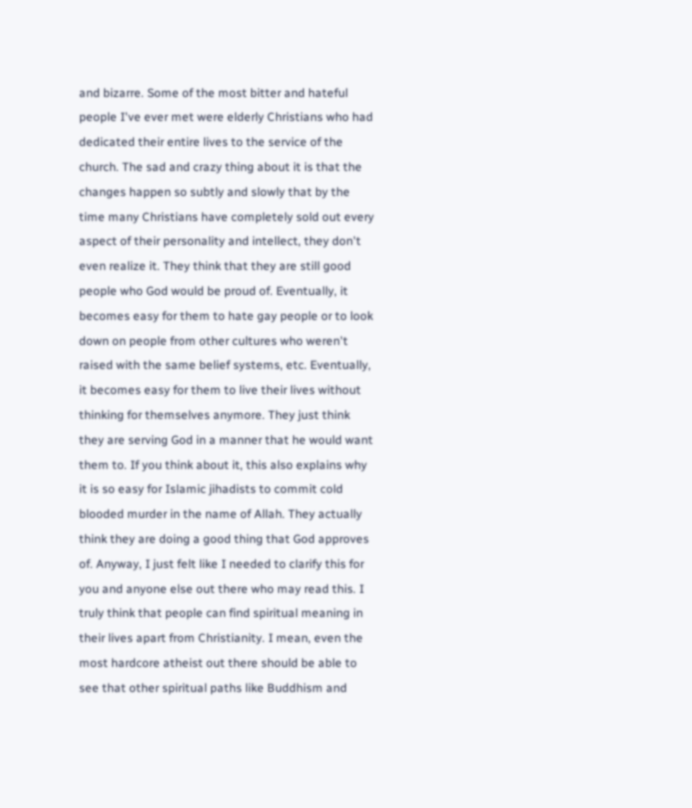and bizarre. Some of the most bitter and hateful people I've ever met were elderly Christians who had dedicated their entire lives to the service of the church. The sad and crazy thing about it is that the changes happen so subtly and slowly that by the time many Christians have completely sold out every aspect of their personality and intellect, they don't even realize it. They think that they are still good people who God would be proud of. Eventually, it becomes easy for them to hate gay people or to look down on people from other cultures who weren't raised with the same belief systems, etc. Eventually, it becomes easy for them to live their lives without thinking for themselves anymore. They just think they are serving God in a manner that he would want them to. If you think about it, this also explains why it is so easy for Islamic jihadists to commit cold blooded murder in the name of Allah. They actually think they are doing a good thing that God approves of. Anyway, I just felt like I needed to clarify this for you and anyone else out there who may read this. I truly think that people can find spiritual meaning in their lives apart from Christianity. I mean, even the most hardcore atheist out there should be able to see that other spiritual paths like Buddhism and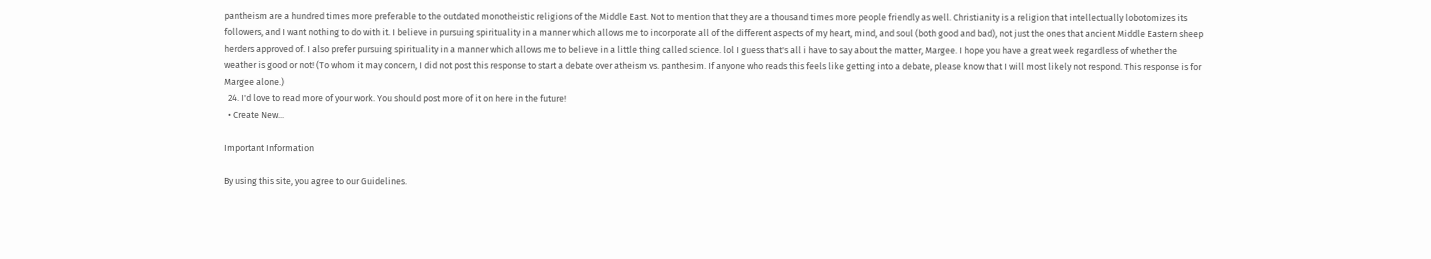pantheism are a hundred times more preferable to the outdated monotheistic religions of the Middle East. Not to mention that they are a thousand times more people friendly as well. Christianity is a religion that intellectually lobotomizes its followers, and I want nothing to do with it. I believe in pursuing spirituality in a manner which allows me to incorporate all of the different aspects of my heart, mind, and soul (both good and bad), not just the ones that ancient Middle Eastern sheep herders approved of. I also prefer pursuing spirituality in a manner which allows me to believe in a little thing called science. lol I guess that's all i have to say about the matter, Margee. I hope you have a great week regardless of whether the weather is good or not! (To whom it may concern, I did not post this response to start a debate over atheism vs. panthesim. If anyone who reads this feels like getting into a debate, please know that I will most likely not respond. This response is for Margee alone.)
  24. I'd love to read more of your work. You should post more of it on here in the future!
  • Create New...

Important Information

By using this site, you agree to our Guidelines.